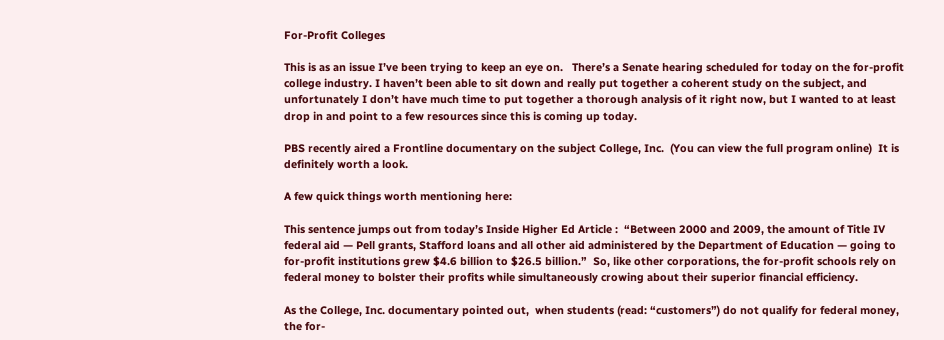For-Profit Colleges

This is as an issue I’ve been trying to keep an eye on.   There’s a Senate hearing scheduled for today on the for-profit college industry. I haven’t been able to sit down and really put together a coherent study on the subject, and unfortunately I don’t have much time to put together a thorough analysis of it right now, but I wanted to at least drop in and point to a few resources since this is coming up today.

PBS recently aired a Frontline documentary on the subject College, Inc.  (You can view the full program online)  It is definitely worth a look.

A few quick things worth mentioning here:

This sentence jumps out from today’s Inside Higher Ed Article :  “Between 2000 and 2009, the amount of Title IV federal aid — Pell grants, Stafford loans and all other aid administered by the Department of Education — going to for-profit institutions grew $4.6 billion to $26.5 billion.”  So, like other corporations, the for-profit schools rely on federal money to bolster their profits while simultaneously crowing about their superior financial efficiency.

As the College, Inc. documentary pointed out,  when students (read: “customers”) do not qualify for federal money, the for-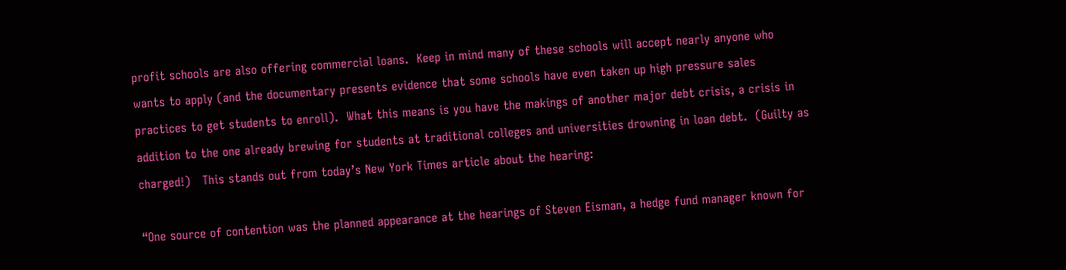profit schools are also offering commercial loans.  Keep in mind many of these schools will accept nearly anyone who wants to apply (and the documentary presents evidence that some schools have even taken up high pressure sales practices to get students to enroll).  What this means is you have the makings of another major debt crisis, a crisis in addition to the one already brewing for students at traditional colleges and universities drowning in loan debt.  (Guilty as charged!)   This stands out from today’s New York Times article about the hearing:

“One source of contention was the planned appearance at the hearings of Steven Eisman, a hedge fund manager known for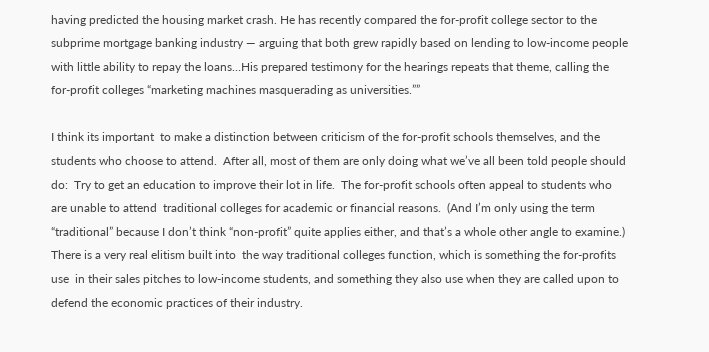having predicted the housing market crash. He has recently compared the for-profit college sector to the subprime mortgage banking industry — arguing that both grew rapidly based on lending to low-income people with little ability to repay the loans…His prepared testimony for the hearings repeats that theme, calling the for-profit colleges “marketing machines masquerading as universities.””

I think its important  to make a distinction between criticism of the for-profit schools themselves, and the students who choose to attend.  After all, most of them are only doing what we’ve all been told people should do:  Try to get an education to improve their lot in life.  The for-profit schools often appeal to students who are unable to attend  traditional colleges for academic or financial reasons.  (And I’m only using the term “traditional” because I don’t think “non-profit” quite applies either, and that’s a whole other angle to examine.)  There is a very real elitism built into  the way traditional colleges function, which is something the for-profits use  in their sales pitches to low-income students, and something they also use when they are called upon to defend the economic practices of their industry.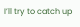I’ll try to catch up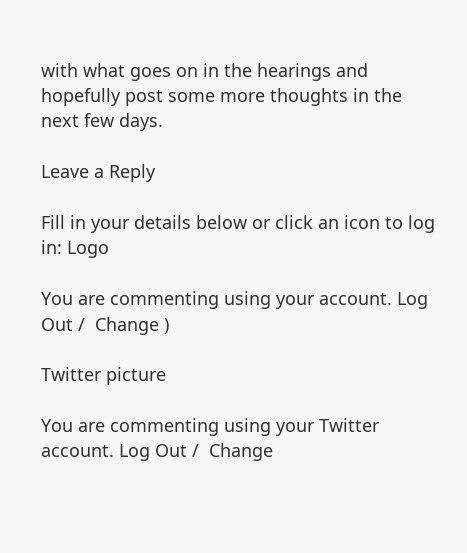with what goes on in the hearings and hopefully post some more thoughts in the next few days.

Leave a Reply

Fill in your details below or click an icon to log in: Logo

You are commenting using your account. Log Out /  Change )

Twitter picture

You are commenting using your Twitter account. Log Out /  Change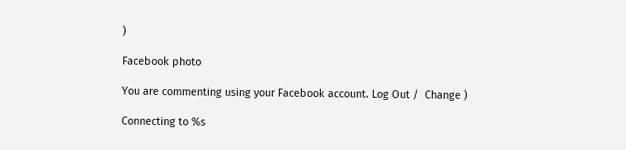)

Facebook photo

You are commenting using your Facebook account. Log Out /  Change )

Connecting to %s